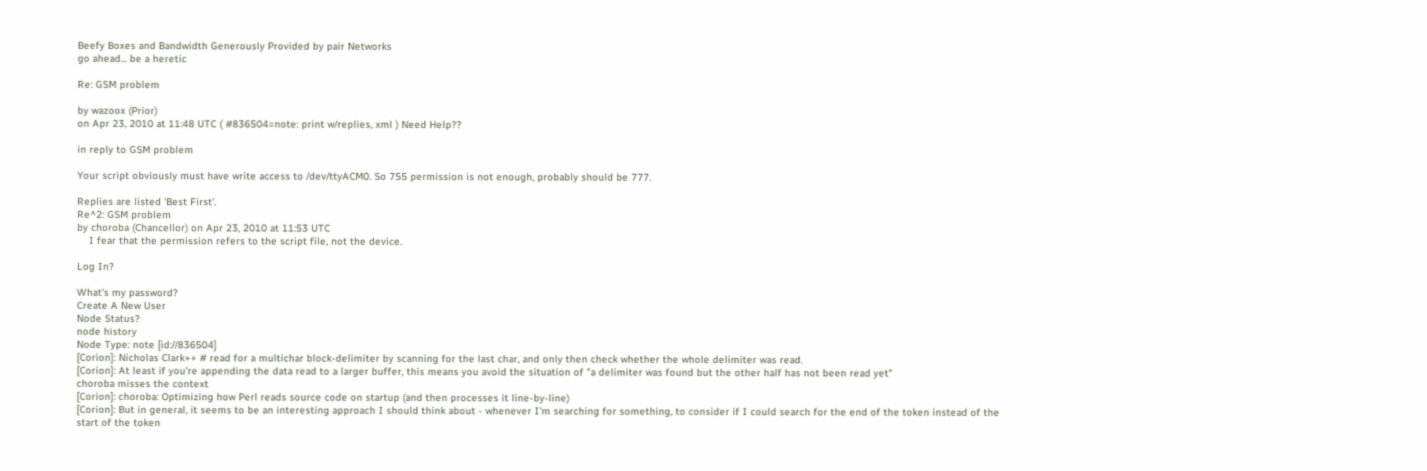Beefy Boxes and Bandwidth Generously Provided by pair Networks
go ahead... be a heretic

Re: GSM problem

by wazoox (Prior)
on Apr 23, 2010 at 11:48 UTC ( #836504=note: print w/replies, xml ) Need Help??

in reply to GSM problem

Your script obviously must have write access to /dev/ttyACM0. So 755 permission is not enough, probably should be 777.

Replies are listed 'Best First'.
Re^2: GSM problem
by choroba (Chancellor) on Apr 23, 2010 at 11:53 UTC
    I fear that the permission refers to the script file, not the device.

Log In?

What's my password?
Create A New User
Node Status?
node history
Node Type: note [id://836504]
[Corion]: Nicholas Clark++ # read for a multichar block-delimiter by scanning for the last char, and only then check whether the whole delimiter was read.
[Corion]: At least if you're appending the data read to a larger buffer, this means you avoid the situation of "a delimiter was found but the other half has not been read yet"
choroba misses the context
[Corion]: choroba: Optimizing how Perl reads source code on startup (and then processes it line-by-line)
[Corion]: But in general, it seems to be an interesting approach I should think about - whenever I'm searching for something, to consider if I could search for the end of the token instead of the start of the token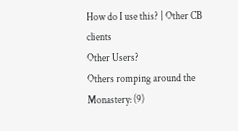How do I use this? | Other CB clients
Other Users?
Others romping around the Monastery: (9)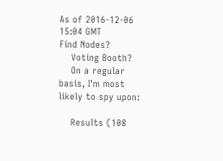As of 2016-12-06 15:04 GMT
Find Nodes?
    Voting Booth?
    On a regular basis, I'm most likely to spy upon:

    Results (108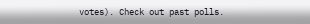votes). Check out past polls.